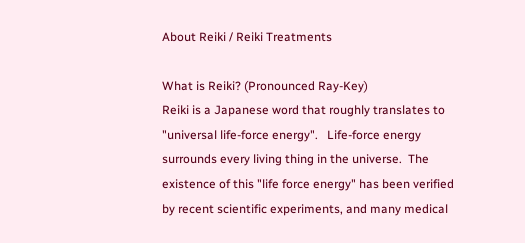About Reiki / Reiki Treatments

What is Reiki? (Pronounced Ray-Key)
Reiki is a Japanese word that roughly translates to "universal life-force energy".   Life-force energy surrounds every living thing in the universe.  The existence of this "life force energy" has been verified by recent scientific experiments, and many medical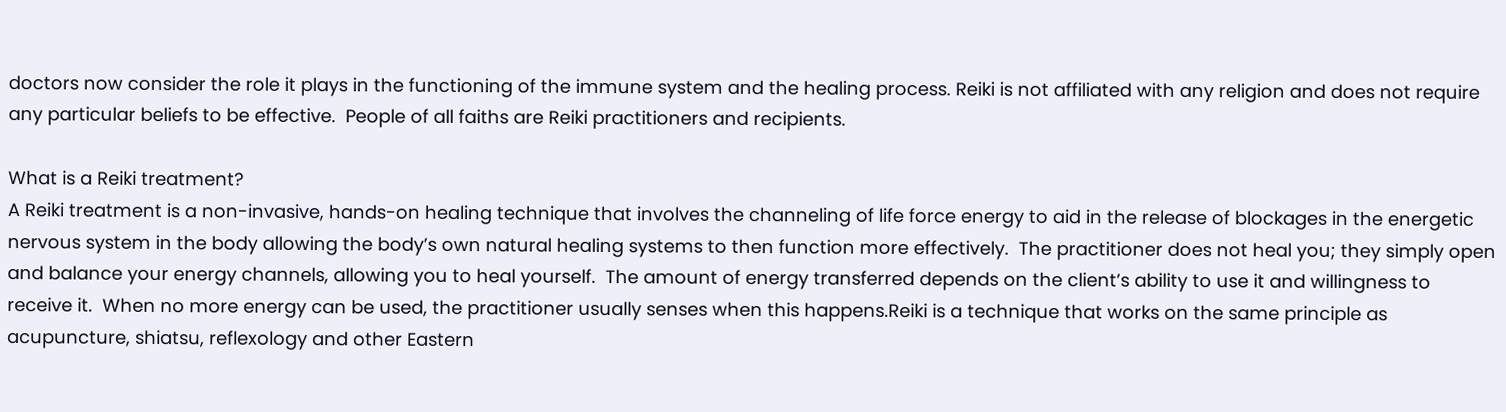doctors now consider the role it plays in the functioning of the immune system and the healing process. Reiki is not affiliated with any religion and does not require any particular beliefs to be effective.  People of all faiths are Reiki practitioners and recipients.

What is a Reiki treatment?
A Reiki treatment is a non-invasive, hands-on healing technique that involves the channeling of life force energy to aid in the release of blockages in the energetic nervous system in the body allowing the body’s own natural healing systems to then function more effectively.  The practitioner does not heal you; they simply open and balance your energy channels, allowing you to heal yourself.  The amount of energy transferred depends on the client’s ability to use it and willingness to receive it.  When no more energy can be used, the practitioner usually senses when this happens.Reiki is a technique that works on the same principle as acupuncture, shiatsu, reflexology and other Eastern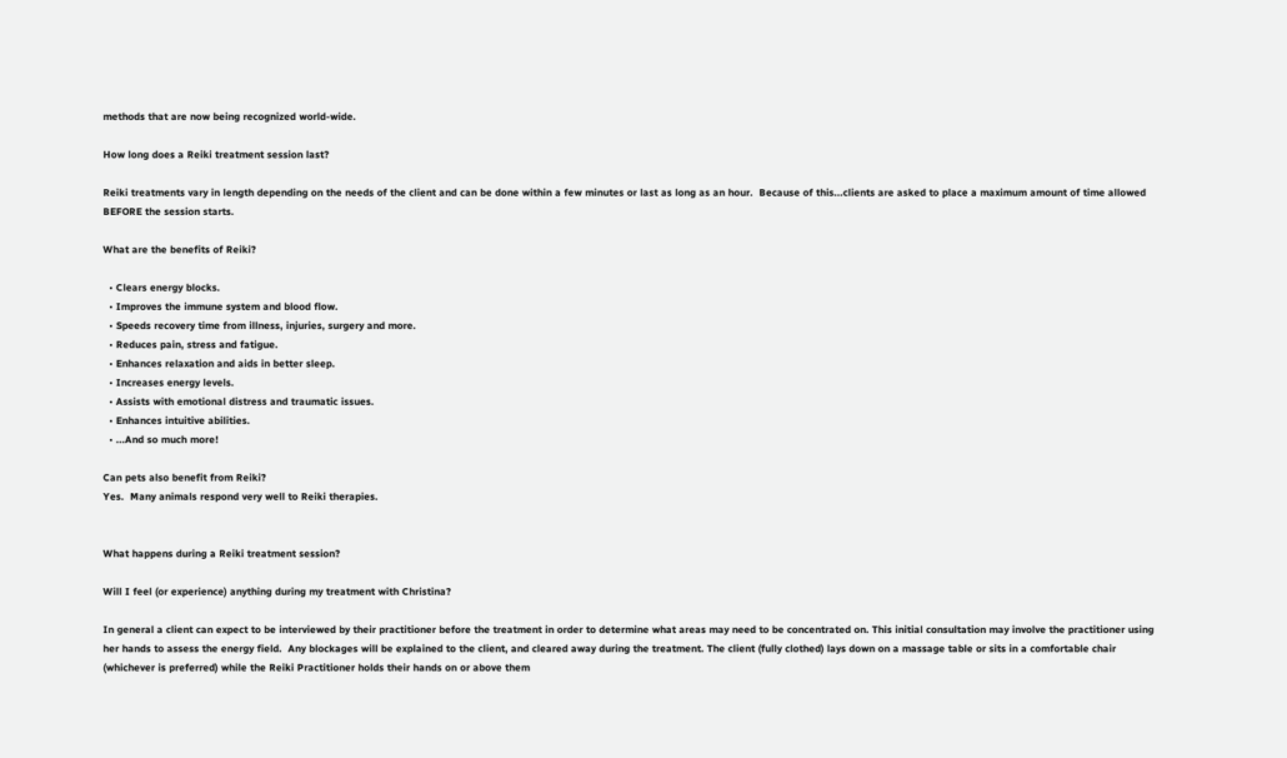methods that are now being recognized world-wide.

How long does a Reiki treatment session last?

Reiki treatments vary in length depending on the needs of the client and can be done within a few minutes or last as long as an hour.  Because of this...clients are asked to place a maximum amount of time allowed BEFORE the session starts.

What are the benefits of Reiki?

  • Clears energy blocks.
  • Improves the immune system and blood flow.
  • Speeds recovery time from illness, injuries, surgery and more.
  • Reduces pain, stress and fatigue.
  • Enhances relaxation and aids in better sleep.
  • Increases energy levels.
  • Assists with emotional distress and traumatic issues.
  • Enhances intuitive abilities.
  • ...And so much more!

Can pets also benefit from Reiki?
Yes.  Many animals respond very well to Reiki therapies.


What happens during a Reiki treatment session?

Will I feel (or experience) anything during my treatment with Christina?

In general a client can expect to be interviewed by their practitioner before the treatment in order to determine what areas may need to be concentrated on. This initial consultation may involve the practitioner using her hands to assess the energy field.  Any blockages will be explained to the client, and cleared away during the treatment. The client (fully clothed) lays down on a massage table or sits in a comfortable chair (whichever is preferred) while the Reiki Practitioner holds their hands on or above them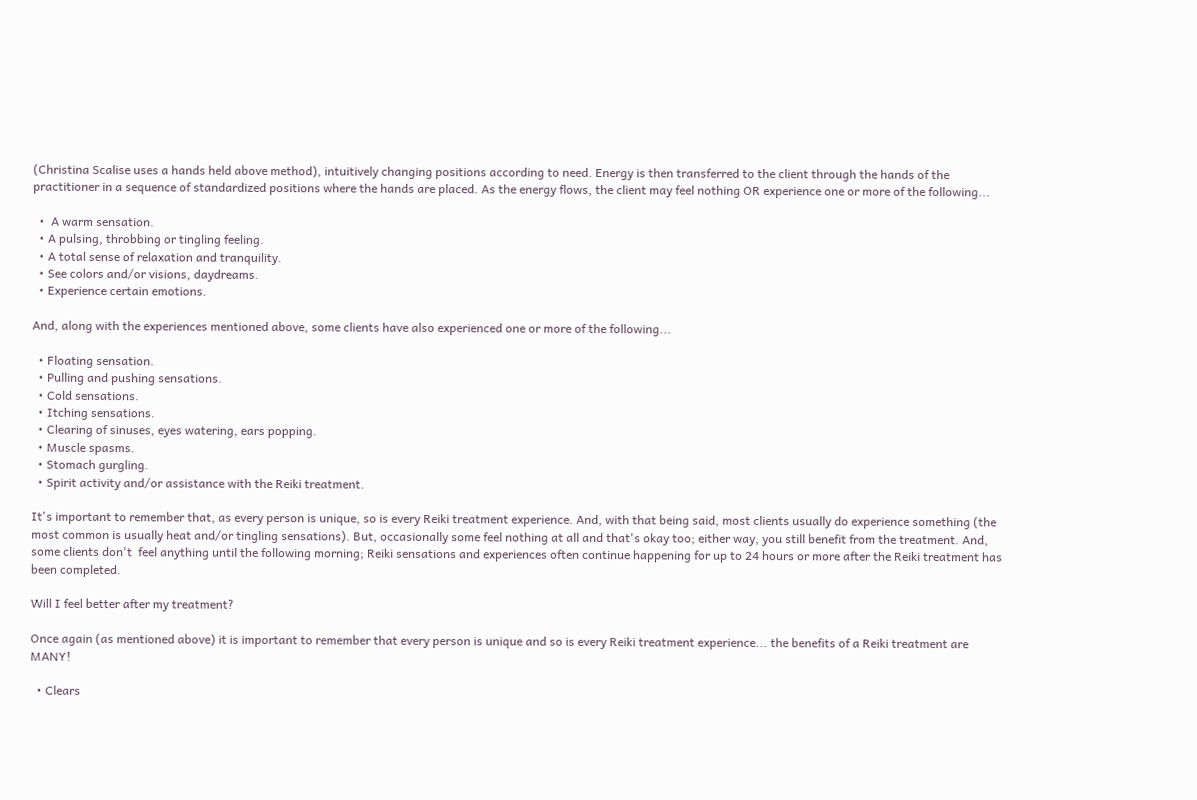(Christina Scalise uses a hands held above method), intuitively changing positions according to need. Energy is then transferred to the client through the hands of the practitioner in a sequence of standardized positions where the hands are placed. As the energy flows, the client may feel nothing OR experience one or more of the following...

  •  A warm sensation.
  • A pulsing, throbbing or tingling feeling.
  • A total sense of relaxation and tranquility.
  • See colors and/or visions, daydreams.
  • Experience certain emotions.

And, along with the experiences mentioned above, some clients have also experienced one or more of the following...

  • Floating sensation.
  • Pulling and pushing sensations.
  • Cold sensations.
  • Itching sensations.
  • Clearing of sinuses, eyes watering, ears popping.
  • Muscle spasms.
  • Stomach gurgling.
  • Spirit activity and/or assistance with the Reiki treatment.

It's important to remember that, as every person is unique, so is every Reiki treatment experience. And, with that being said, most clients usually do experience something (the most common is usually heat and/or tingling sensations). But, occasionally some feel nothing at all and that's okay too; either way, you still benefit from the treatment. And, some clients don't  feel anything until the following morning; Reiki sensations and experiences often continue happening for up to 24 hours or more after the Reiki treatment has been completed.

Will I feel better after my treatment?

Once again (as mentioned above) it is important to remember that every person is unique and so is every Reiki treatment experience... the benefits of a Reiki treatment are MANY!

  • Clears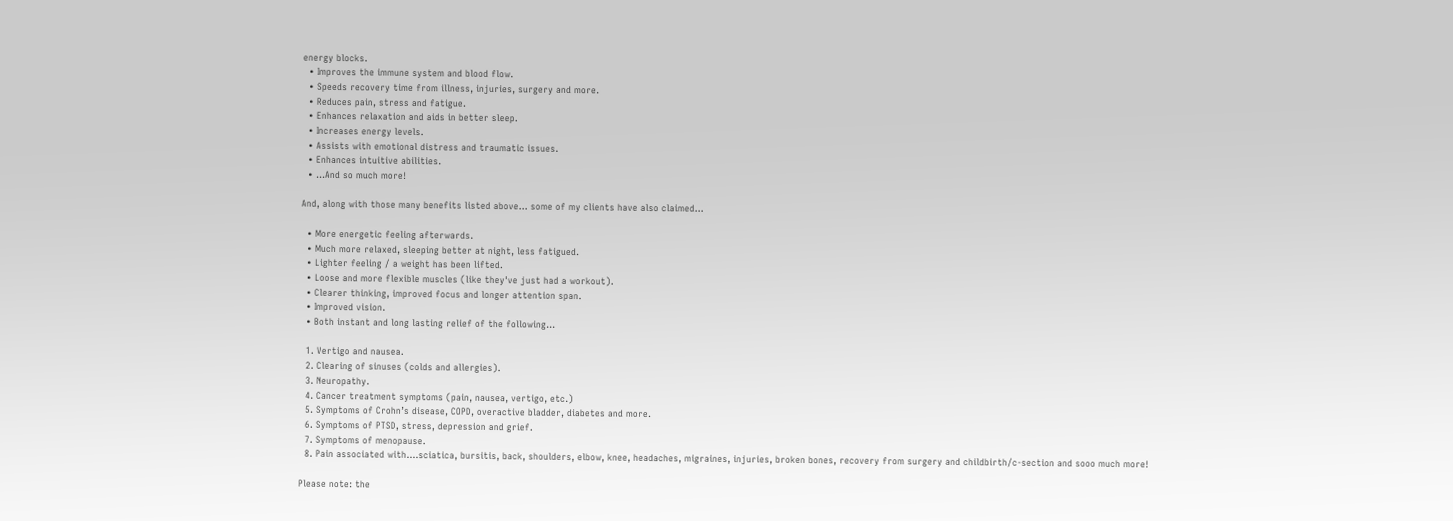energy blocks.
  • Improves the immune system and blood flow.
  • Speeds recovery time from illness, injuries, surgery and more.
  • Reduces pain, stress and fatigue.
  • Enhances relaxation and aids in better sleep.
  • Increases energy levels.
  • Assists with emotional distress and traumatic issues.
  • Enhances intuitive abilities.
  • ...And so much more!

And, along with those many benefits listed above... some of my clients have also claimed...

  • More energetic feeling afterwards.
  • Much more relaxed, sleeping better at night, less fatigued.
  • Lighter feeling / a weight has been lifted.
  • Loose and more flexible muscles (like they've just had a workout).
  • Clearer thinking, improved focus and longer attention span.
  • Improved vision.
  • Both instant and long lasting relief of the following...

  1. Vertigo and nausea.
  2. Clearing of sinuses (colds and allergies).
  3. Neuropathy.
  4. Cancer treatment symptoms (pain, nausea, vertigo, etc.)
  5. Symptoms of Crohn’s disease, COPD, overactive bladder, diabetes and more.
  6. Symptoms of PTSD, stress, depression and grief.
  7. Symptoms of menopause.
  8. Pain associated with....sciatica, bursitis, back, shoulders, elbow, knee, headaches, migraines, injuries, broken bones, recovery from surgery and childbirth/c-section and sooo much more!

Please note: the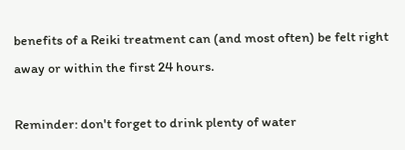benefits of a Reiki treatment can (and most often) be felt right away or within the first 24 hours.

Reminder: don't forget to drink plenty of water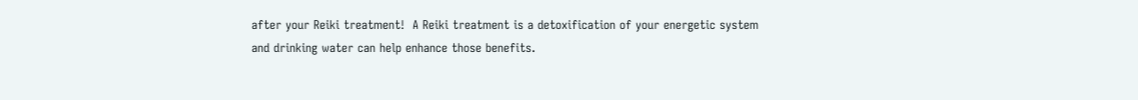after your Reiki treatment!  A Reiki treatment is a detoxification of your energetic system and drinking water can help enhance those benefits.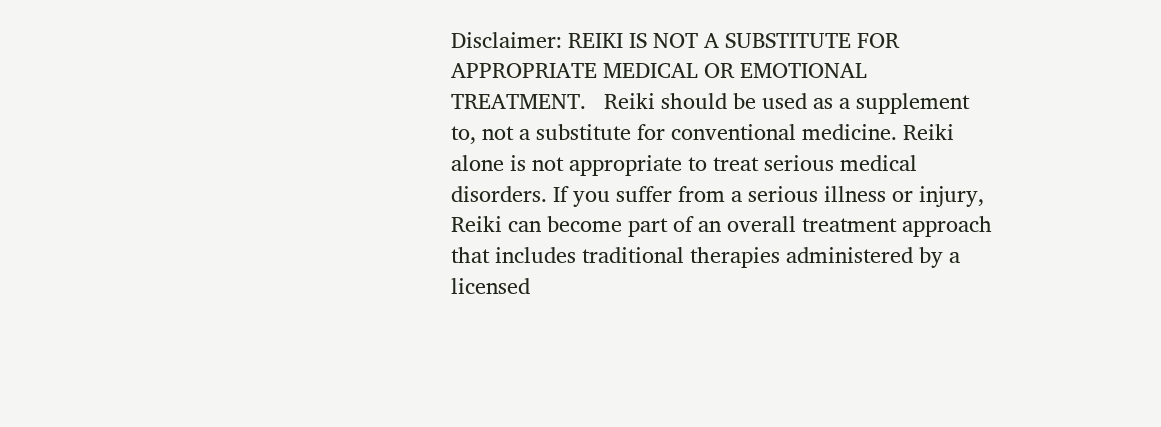Disclaimer: REIKI IS NOT A SUBSTITUTE FOR APPROPRIATE MEDICAL OR EMOTIONAL TREATMENT.   Reiki should be used as a supplement to, not a substitute for conventional medicine. Reiki alone is not appropriate to treat serious medical disorders. If you suffer from a serious illness or injury, Reiki can become part of an overall treatment approach that includes traditional therapies administered by a licensed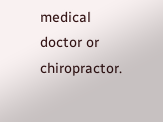medical doctor or chiropractor.